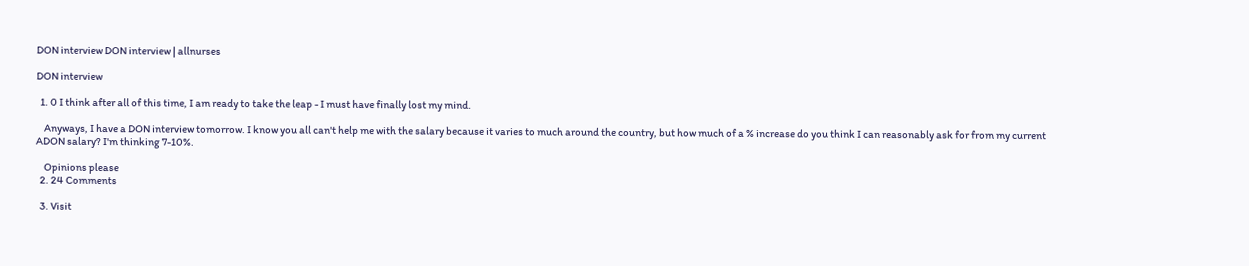DON interview DON interview | allnurses

DON interview

  1. 0 I think after all of this time, I am ready to take the leap - I must have finally lost my mind.

    Anyways, I have a DON interview tomorrow. I know you all can't help me with the salary because it varies to much around the country, but how much of a % increase do you think I can reasonably ask for from my current ADON salary? I'm thinking 7-10%.

    Opinions please
  2. 24 Comments

  3. Visit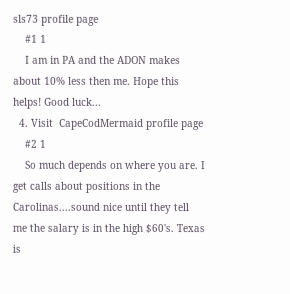sls73 profile page
    #1 1
    I am in PA and the ADON makes about 10% less then me. Hope this helps! Good luck...
  4. Visit  CapeCodMermaid profile page
    #2 1
    So much depends on where you are. I get calls about positions in the Carolinas....sound nice until they tell me the salary is in the high $60's. Texas is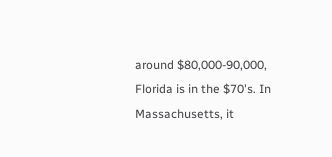around $80,000-90,000, Florida is in the $70's. In Massachusetts, it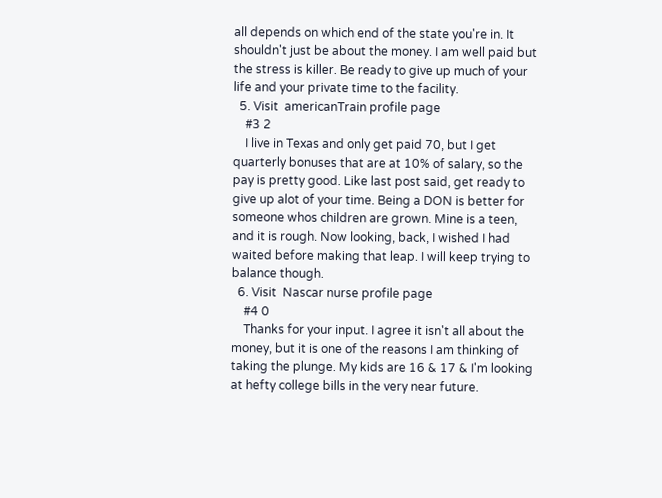all depends on which end of the state you're in. It shouldn't just be about the money. I am well paid but the stress is killer. Be ready to give up much of your life and your private time to the facility.
  5. Visit  americanTrain profile page
    #3 2
    I live in Texas and only get paid 70, but I get quarterly bonuses that are at 10% of salary, so the pay is pretty good. Like last post said, get ready to give up alot of your time. Being a DON is better for someone whos children are grown. Mine is a teen, and it is rough. Now looking, back, I wished I had waited before making that leap. I will keep trying to balance though.
  6. Visit  Nascar nurse profile page
    #4 0
    Thanks for your input. I agree it isn't all about the money, but it is one of the reasons I am thinking of taking the plunge. My kids are 16 & 17 & I'm looking at hefty college bills in the very near future.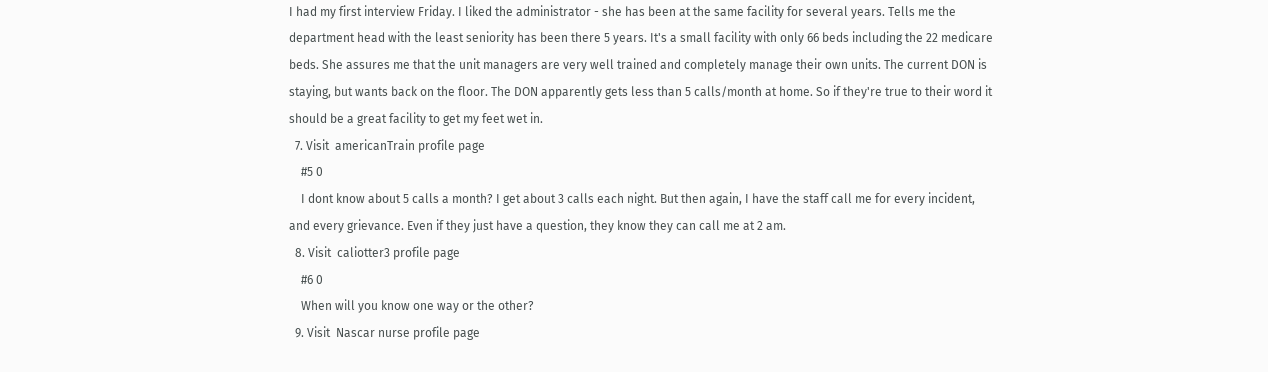I had my first interview Friday. I liked the administrator - she has been at the same facility for several years. Tells me the department head with the least seniority has been there 5 years. It's a small facility with only 66 beds including the 22 medicare beds. She assures me that the unit managers are very well trained and completely manage their own units. The current DON is staying, but wants back on the floor. The DON apparently gets less than 5 calls/month at home. So if they're true to their word it should be a great facility to get my feet wet in.
  7. Visit  americanTrain profile page
    #5 0
    I dont know about 5 calls a month? I get about 3 calls each night. But then again, I have the staff call me for every incident, and every grievance. Even if they just have a question, they know they can call me at 2 am.
  8. Visit  caliotter3 profile page
    #6 0
    When will you know one way or the other?
  9. Visit  Nascar nurse profile page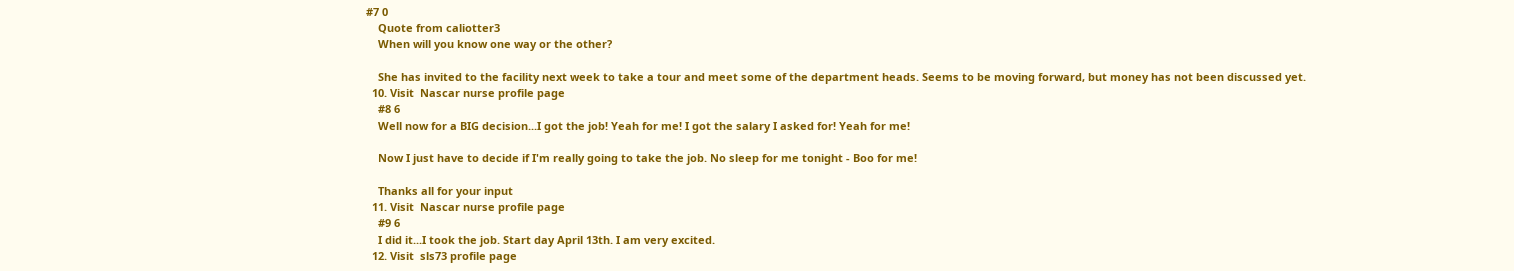#7 0
    Quote from caliotter3
    When will you know one way or the other?

    She has invited to the facility next week to take a tour and meet some of the department heads. Seems to be moving forward, but money has not been discussed yet.
  10. Visit  Nascar nurse profile page
    #8 6
    Well now for a BIG decision...I got the job! Yeah for me! I got the salary I asked for! Yeah for me!

    Now I just have to decide if I'm really going to take the job. No sleep for me tonight - Boo for me!

    Thanks all for your input
  11. Visit  Nascar nurse profile page
    #9 6
    I did it...I took the job. Start day April 13th. I am very excited.
  12. Visit  sls73 profile page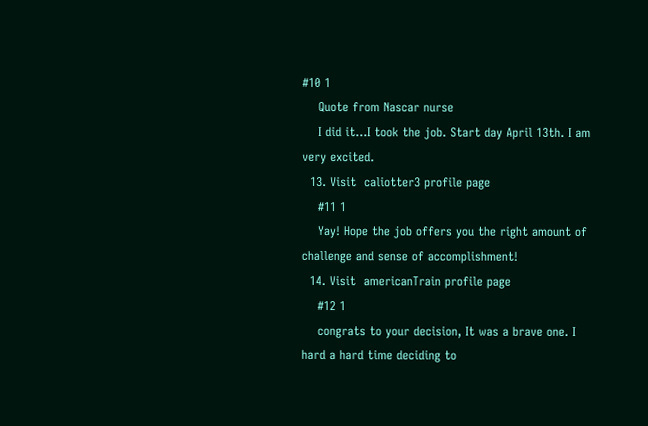#10 1
    Quote from Nascar nurse
    I did it...I took the job. Start day April 13th. I am very excited.
  13. Visit  caliotter3 profile page
    #11 1
    Yay! Hope the job offers you the right amount of challenge and sense of accomplishment!
  14. Visit  americanTrain profile page
    #12 1
    congrats to your decision, It was a brave one. I hard a hard time deciding to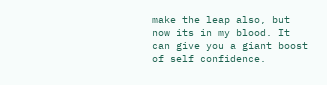make the leap also, but now its in my blood. It can give you a giant boost of self confidence.